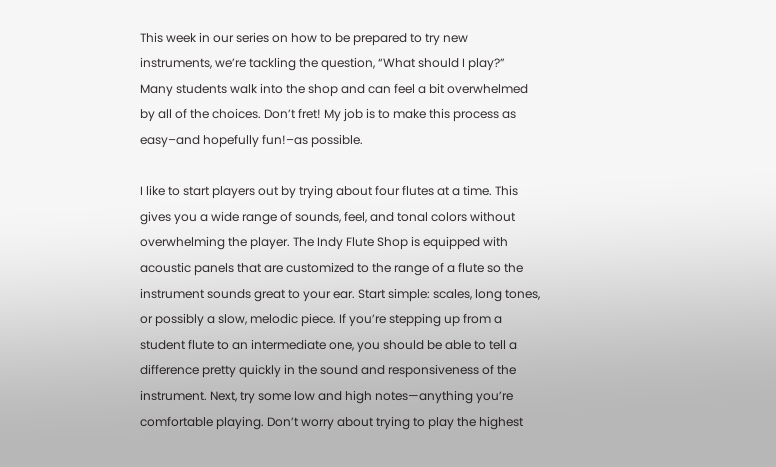This week in our series on how to be prepared to try new instruments, we’re tackling the question, “What should I play?” Many students walk into the shop and can feel a bit overwhelmed by all of the choices. Don’t fret! My job is to make this process as easy–and hopefully fun!–as possible.

I like to start players out by trying about four flutes at a time. This gives you a wide range of sounds, feel, and tonal colors without overwhelming the player. The Indy Flute Shop is equipped with acoustic panels that are customized to the range of a flute so the instrument sounds great to your ear. Start simple: scales, long tones, or possibly a slow, melodic piece. If you’re stepping up from a student flute to an intermediate one, you should be able to tell a difference pretty quickly in the sound and responsiveness of the instrument. Next, try some low and high notes—anything you’re comfortable playing. Don’t worry about trying to play the highest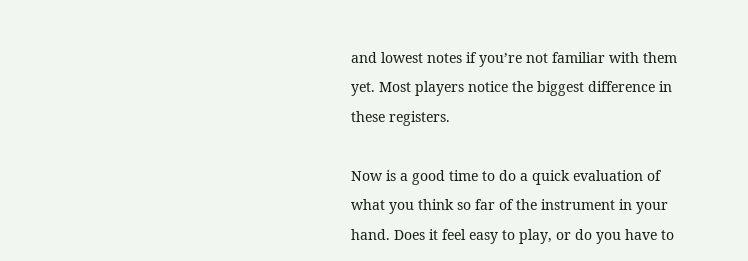and lowest notes if you’re not familiar with them yet. Most players notice the biggest difference in these registers.

Now is a good time to do a quick evaluation of what you think so far of the instrument in your hand. Does it feel easy to play, or do you have to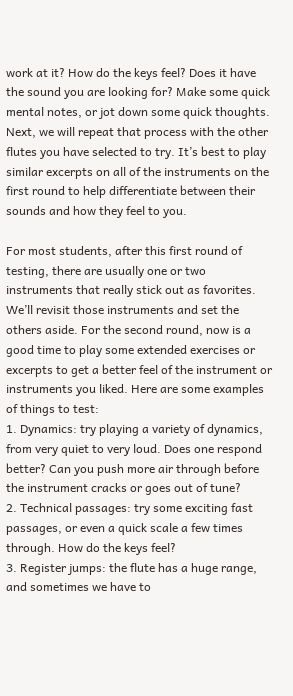work at it? How do the keys feel? Does it have the sound you are looking for? Make some quick mental notes, or jot down some quick thoughts.
Next, we will repeat that process with the other flutes you have selected to try. It’s best to play similar excerpts on all of the instruments on the first round to help differentiate between their sounds and how they feel to you.

For most students, after this first round of testing, there are usually one or two instruments that really stick out as favorites. We’ll revisit those instruments and set the others aside. For the second round, now is a good time to play some extended exercises or excerpts to get a better feel of the instrument or instruments you liked. Here are some examples of things to test:
1. Dynamics: try playing a variety of dynamics, from very quiet to very loud. Does one respond better? Can you push more air through before the instrument cracks or goes out of tune?
2. Technical passages: try some exciting fast passages, or even a quick scale a few times through. How do the keys feel?
3. Register jumps: the flute has a huge range, and sometimes we have to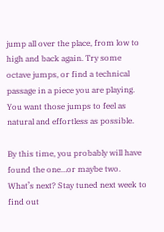jump all over the place, from low to high and back again. Try some octave jumps, or find a technical passage in a piece you are playing. You want those jumps to feel as natural and effortless as possible.

By this time, you probably will have found the one…or maybe two. What’s next? Stay tuned next week to find out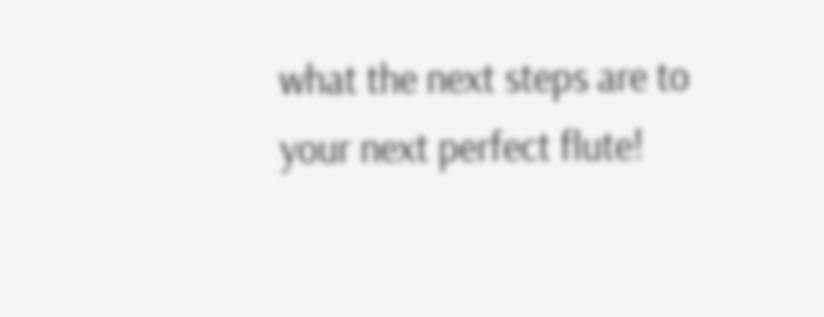what the next steps are to your next perfect flute!